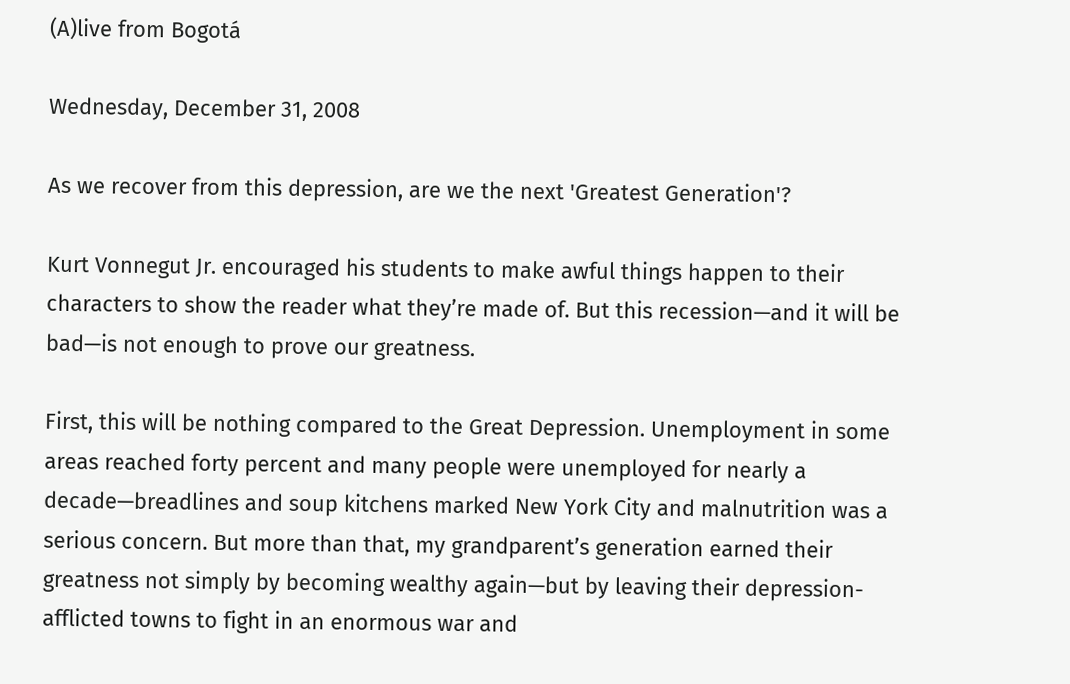(A)live from Bogotá

Wednesday, December 31, 2008

As we recover from this depression, are we the next 'Greatest Generation'?

Kurt Vonnegut Jr. encouraged his students to make awful things happen to their characters to show the reader what they’re made of. But this recession—and it will be bad—is not enough to prove our greatness.

First, this will be nothing compared to the Great Depression. Unemployment in some areas reached forty percent and many people were unemployed for nearly a decade—breadlines and soup kitchens marked New York City and malnutrition was a serious concern. But more than that, my grandparent’s generation earned their greatness not simply by becoming wealthy again—but by leaving their depression-afflicted towns to fight in an enormous war and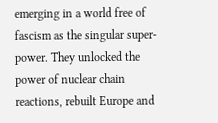emerging in a world free of fascism as the singular super-power. They unlocked the power of nuclear chain reactions, rebuilt Europe and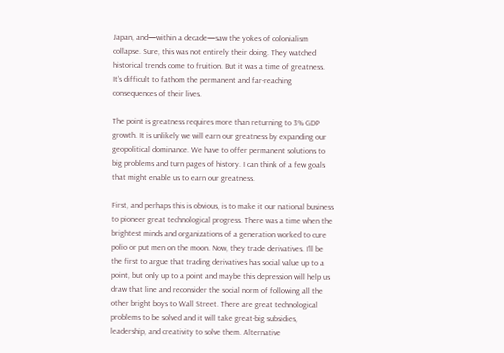Japan, and—within a decade—saw the yokes of colonialism collapse. Sure, this was not entirely their doing. They watched historical trends come to fruition. But it was a time of greatness. It’s difficult to fathom the permanent and far-reaching consequences of their lives.

The point is greatness requires more than returning to 3% GDP growth. It is unlikely we will earn our greatness by expanding our geopolitical dominance. We have to offer permanent solutions to big problems and turn pages of history. I can think of a few goals that might enable us to earn our greatness.

First, and perhaps this is obvious, is to make it our national business to pioneer great technological progress. There was a time when the brightest minds and organizations of a generation worked to cure polio or put men on the moon. Now, they trade derivatives. I’ll be the first to argue that trading derivatives has social value up to a point, but only up to a point and maybe this depression will help us draw that line and reconsider the social norm of following all the other bright boys to Wall Street. There are great technological problems to be solved and it will take great-big subsidies, leadership, and creativity to solve them. Alternative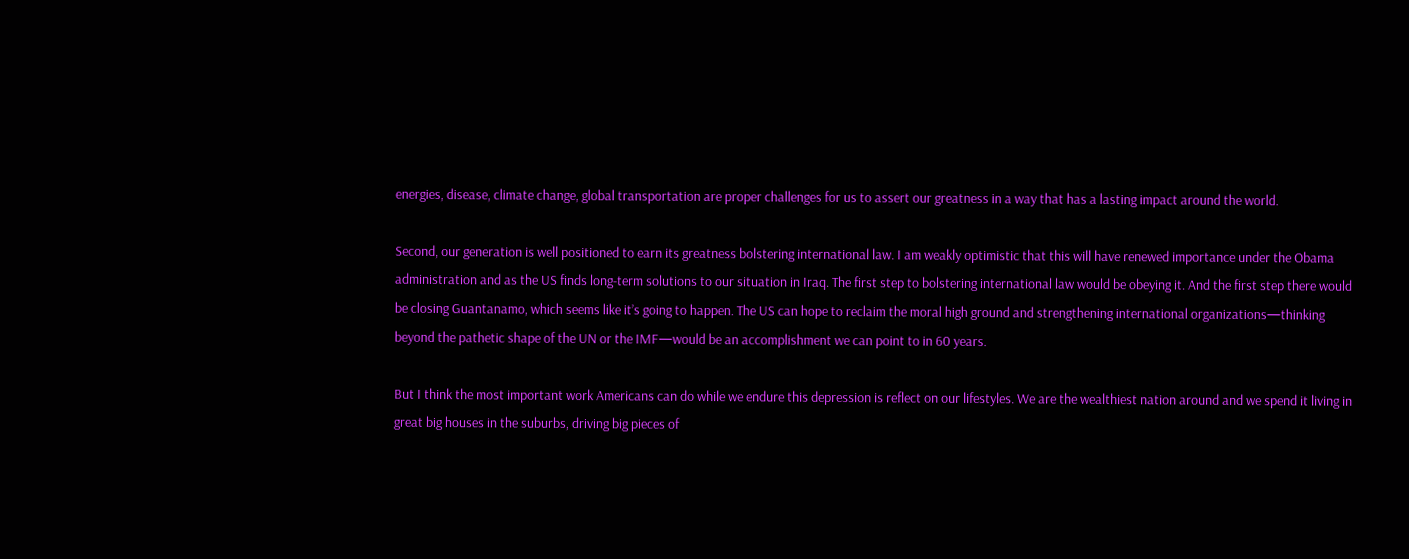energies, disease, climate change, global transportation are proper challenges for us to assert our greatness in a way that has a lasting impact around the world.

Second, our generation is well positioned to earn its greatness bolstering international law. I am weakly optimistic that this will have renewed importance under the Obama administration and as the US finds long-term solutions to our situation in Iraq. The first step to bolstering international law would be obeying it. And the first step there would be closing Guantanamo, which seems like it’s going to happen. The US can hope to reclaim the moral high ground and strengthening international organizations—thinking beyond the pathetic shape of the UN or the IMF—would be an accomplishment we can point to in 60 years.

But I think the most important work Americans can do while we endure this depression is reflect on our lifestyles. We are the wealthiest nation around and we spend it living in great big houses in the suburbs, driving big pieces of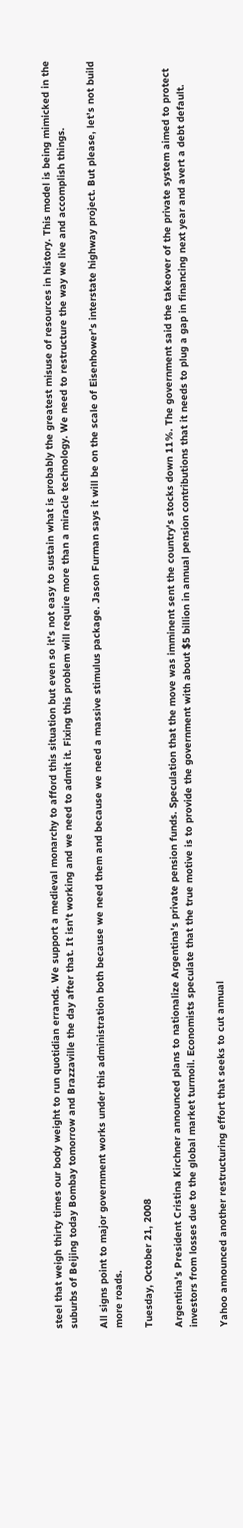steel that weigh thirty times our body weight to run quotidian errands. We support a medieval monarchy to afford this situation but even so it’s not easy to sustain what is probably the greatest misuse of resources in history. This model is being mimicked in the suburbs of Beijing today Bombay tomorrow and Brazzaville the day after that. It isn’t working and we need to admit it. Fixing this problem will require more than a miracle technology. We need to restructure the way we live and accomplish things.

All signs point to major government works under this administration both because we need them and because we need a massive stimulus package. Jason Furman says it will be on the scale of Eisenhower’s interstate highway project. But please, let’s not build more roads.

Tuesday, October 21, 2008

Argentina's President Cristina Kirchner announced plans to nationalize Argentina's private pension funds. Speculation that the move was imminent sent the country's stocks down 11%. The government said the takeover of the private system aimed to protect investors from losses due to the global market turmoil. Economists speculate that the true motive is to provide the government with about $5 billion in annual pension contributions that it needs to plug a gap in financing next year and avert a debt default.

Yahoo announced another restructuring effort that seeks to cut annual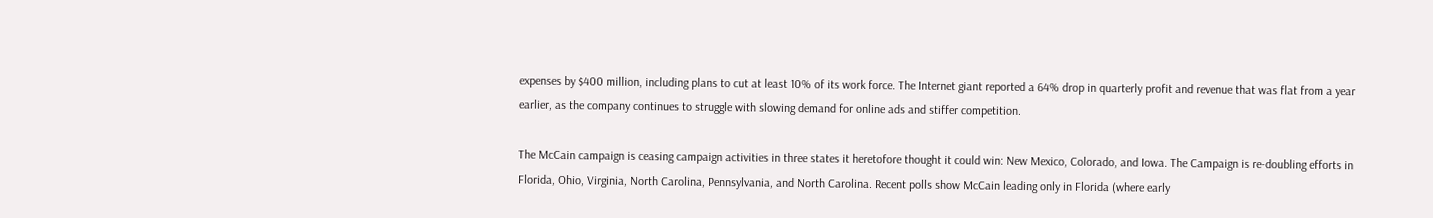expenses by $400 million, including plans to cut at least 10% of its work force. The Internet giant reported a 64% drop in quarterly profit and revenue that was flat from a year earlier, as the company continues to struggle with slowing demand for online ads and stiffer competition.

The McCain campaign is ceasing campaign activities in three states it heretofore thought it could win: New Mexico, Colorado, and Iowa. The Campaign is re-doubling efforts in Florida, Ohio, Virginia, North Carolina, Pennsylvania, and North Carolina. Recent polls show McCain leading only in Florida (where early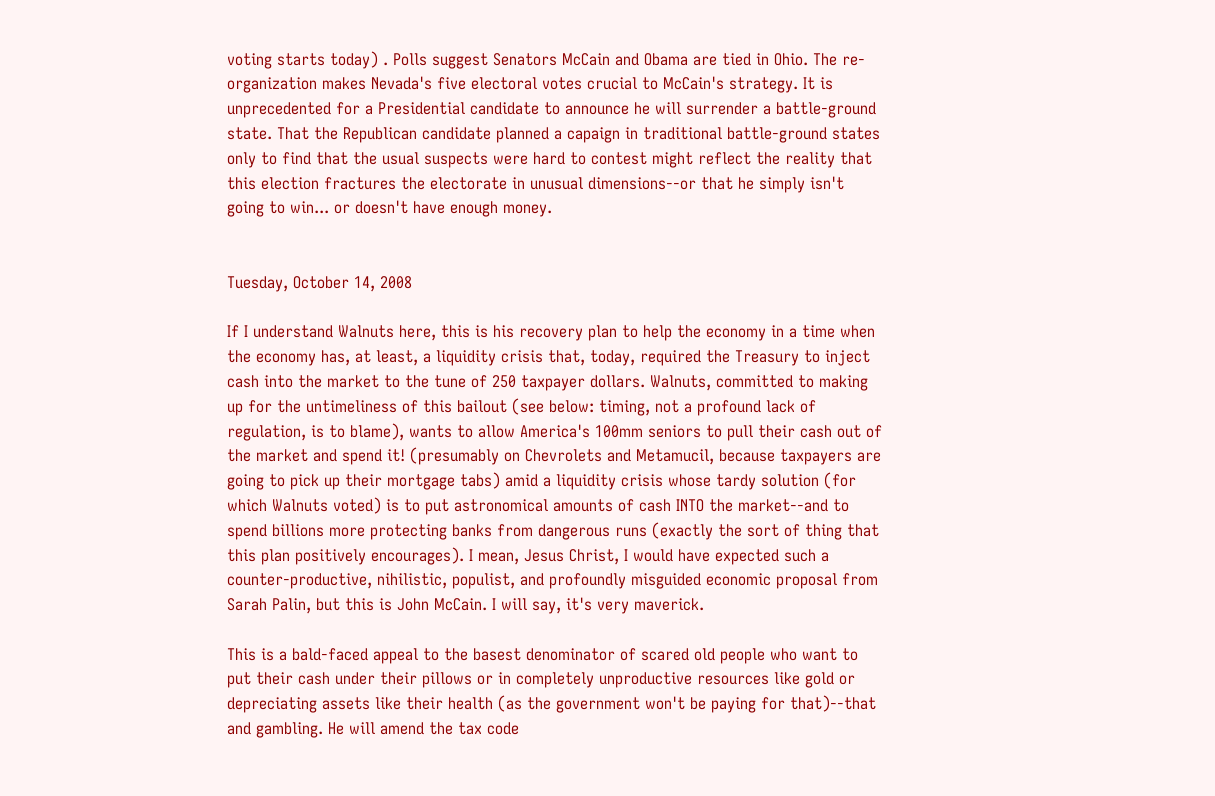voting starts today) . Polls suggest Senators McCain and Obama are tied in Ohio. The re-organization makes Nevada's five electoral votes crucial to McCain's strategy. It is unprecedented for a Presidential candidate to announce he will surrender a battle-ground state. That the Republican candidate planned a capaign in traditional battle-ground states only to find that the usual suspects were hard to contest might reflect the reality that this election fractures the electorate in unusual dimensions--or that he simply isn't going to win... or doesn't have enough money.


Tuesday, October 14, 2008

If I understand Walnuts here, this is his recovery plan to help the economy in a time when the economy has, at least, a liquidity crisis that, today, required the Treasury to inject cash into the market to the tune of 250 taxpayer dollars. Walnuts, committed to making up for the untimeliness of this bailout (see below: timing, not a profound lack of regulation, is to blame), wants to allow America's 100mm seniors to pull their cash out of the market and spend it! (presumably on Chevrolets and Metamucil, because taxpayers are going to pick up their mortgage tabs) amid a liquidity crisis whose tardy solution (for which Walnuts voted) is to put astronomical amounts of cash INTO the market--and to spend billions more protecting banks from dangerous runs (exactly the sort of thing that this plan positively encourages). I mean, Jesus Christ, I would have expected such a counter-productive, nihilistic, populist, and profoundly misguided economic proposal from Sarah Palin, but this is John McCain. I will say, it's very maverick.

This is a bald-faced appeal to the basest denominator of scared old people who want to put their cash under their pillows or in completely unproductive resources like gold or depreciating assets like their health (as the government won't be paying for that)--that and gambling. He will amend the tax code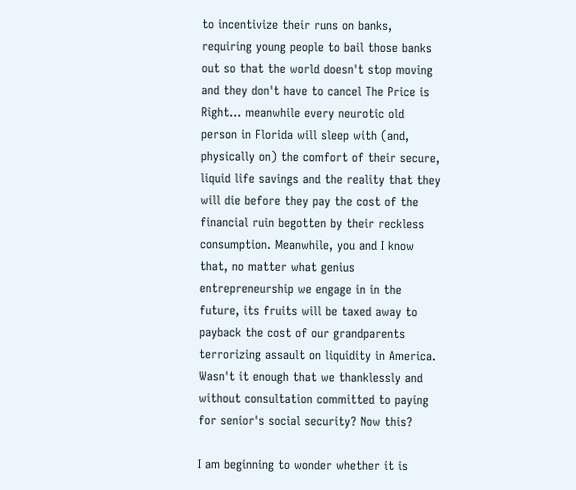to incentivize their runs on banks, requiring young people to bail those banks out so that the world doesn't stop moving and they don't have to cancel The Price is Right… meanwhile every neurotic old person in Florida will sleep with (and, physically on) the comfort of their secure, liquid life savings and the reality that they will die before they pay the cost of the financial ruin begotten by their reckless consumption. Meanwhile, you and I know that, no matter what genius entrepreneurship we engage in in the future, its fruits will be taxed away to payback the cost of our grandparents terrorizing assault on liquidity in America. Wasn't it enough that we thanklessly and without consultation committed to paying for senior's social security? Now this?

I am beginning to wonder whether it is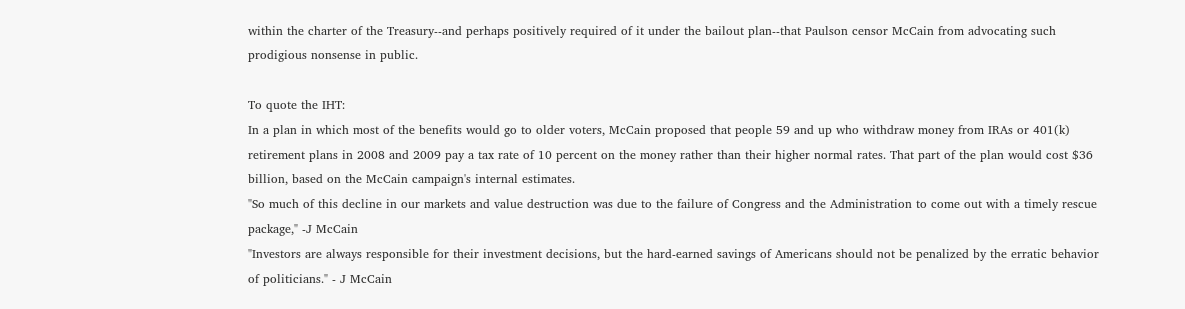within the charter of the Treasury--and perhaps positively required of it under the bailout plan--that Paulson censor McCain from advocating such prodigious nonsense in public.

To quote the IHT:
In a plan in which most of the benefits would go to older voters, McCain proposed that people 59 and up who withdraw money from IRAs or 401(k) retirement plans in 2008 and 2009 pay a tax rate of 10 percent on the money rather than their higher normal rates. That part of the plan would cost $36 billion, based on the McCain campaign's internal estimates.
"So much of this decline in our markets and value destruction was due to the failure of Congress and the Administration to come out with a timely rescue package," -J McCain
"Investors are always responsible for their investment decisions, but the hard-earned savings of Americans should not be penalized by the erratic behavior of politicians." - J McCain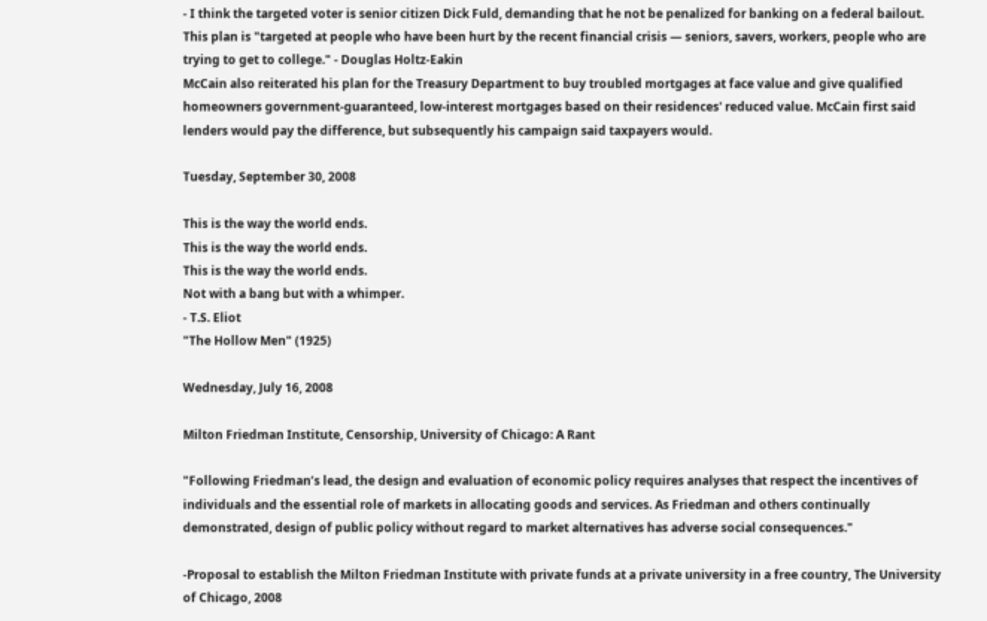- I think the targeted voter is senior citizen Dick Fuld, demanding that he not be penalized for banking on a federal bailout.
This plan is "targeted at people who have been hurt by the recent financial crisis — seniors, savers, workers, people who are trying to get to college." - Douglas Holtz-Eakin
McCain also reiterated his plan for the Treasury Department to buy troubled mortgages at face value and give qualified homeowners government-guaranteed, low-interest mortgages based on their residences' reduced value. McCain first said lenders would pay the difference, but subsequently his campaign said taxpayers would.

Tuesday, September 30, 2008

This is the way the world ends.
This is the way the world ends.
This is the way the world ends.
Not with a bang but with a whimper.
- T.S. Eliot
"The Hollow Men" (1925)

Wednesday, July 16, 2008

Milton Friedman Institute, Censorship, University of Chicago: A Rant

"Following Friedman’s lead, the design and evaluation of economic policy requires analyses that respect the incentives of individuals and the essential role of markets in allocating goods and services. As Friedman and others continually demonstrated, design of public policy without regard to market alternatives has adverse social consequences."

-Proposal to establish the Milton Friedman Institute with private funds at a private university in a free country, The University of Chicago, 2008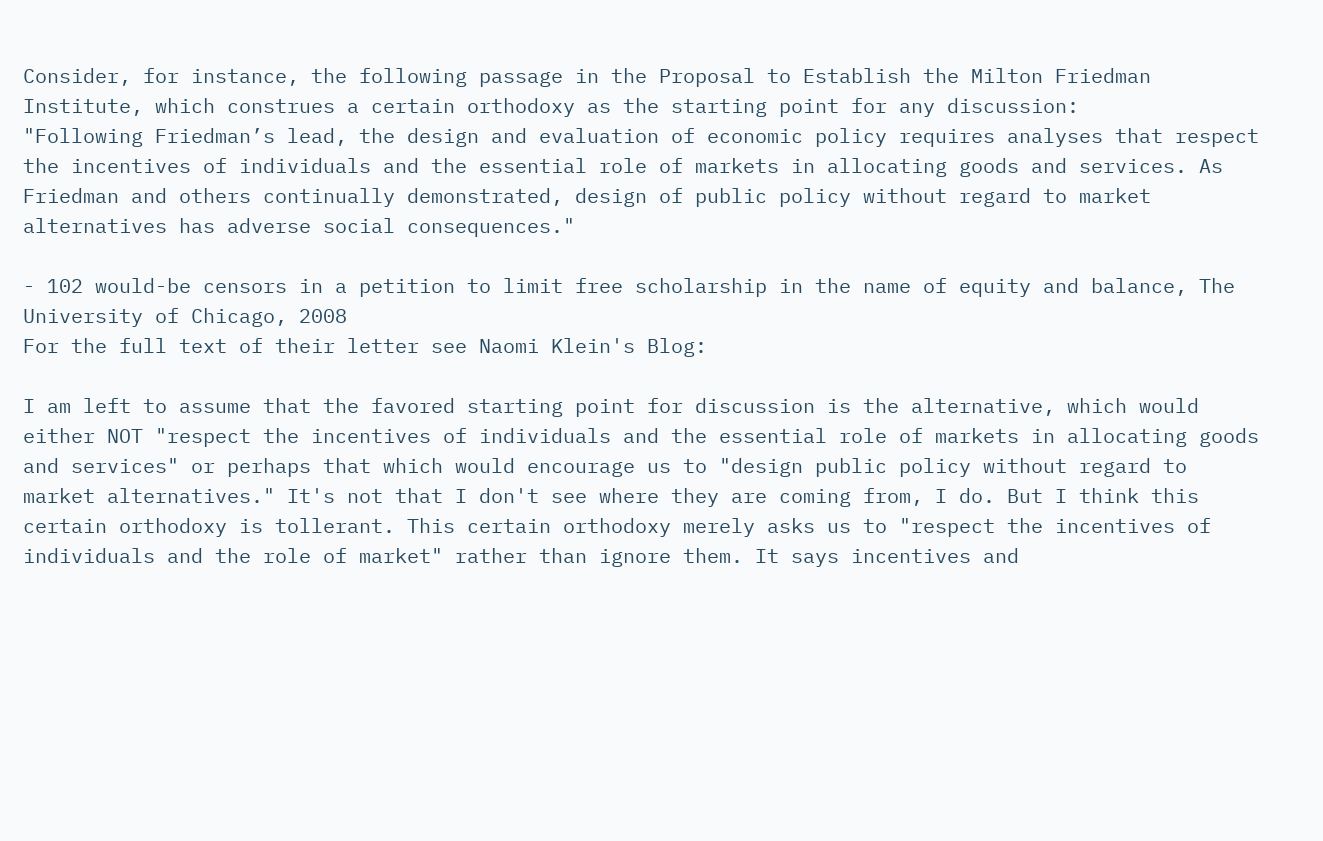Consider, for instance, the following passage in the Proposal to Establish the Milton Friedman Institute, which construes a certain orthodoxy as the starting point for any discussion:
"Following Friedman’s lead, the design and evaluation of economic policy requires analyses that respect the incentives of individuals and the essential role of markets in allocating goods and services. As Friedman and others continually demonstrated, design of public policy without regard to market alternatives has adverse social consequences."

- 102 would-be censors in a petition to limit free scholarship in the name of equity and balance, The University of Chicago, 2008
For the full text of their letter see Naomi Klein's Blog:

I am left to assume that the favored starting point for discussion is the alternative, which would either NOT "respect the incentives of individuals and the essential role of markets in allocating goods and services" or perhaps that which would encourage us to "design public policy without regard to market alternatives." It's not that I don't see where they are coming from, I do. But I think this certain orthodoxy is tollerant. This certain orthodoxy merely asks us to "respect the incentives of individuals and the role of market" rather than ignore them. It says incentives and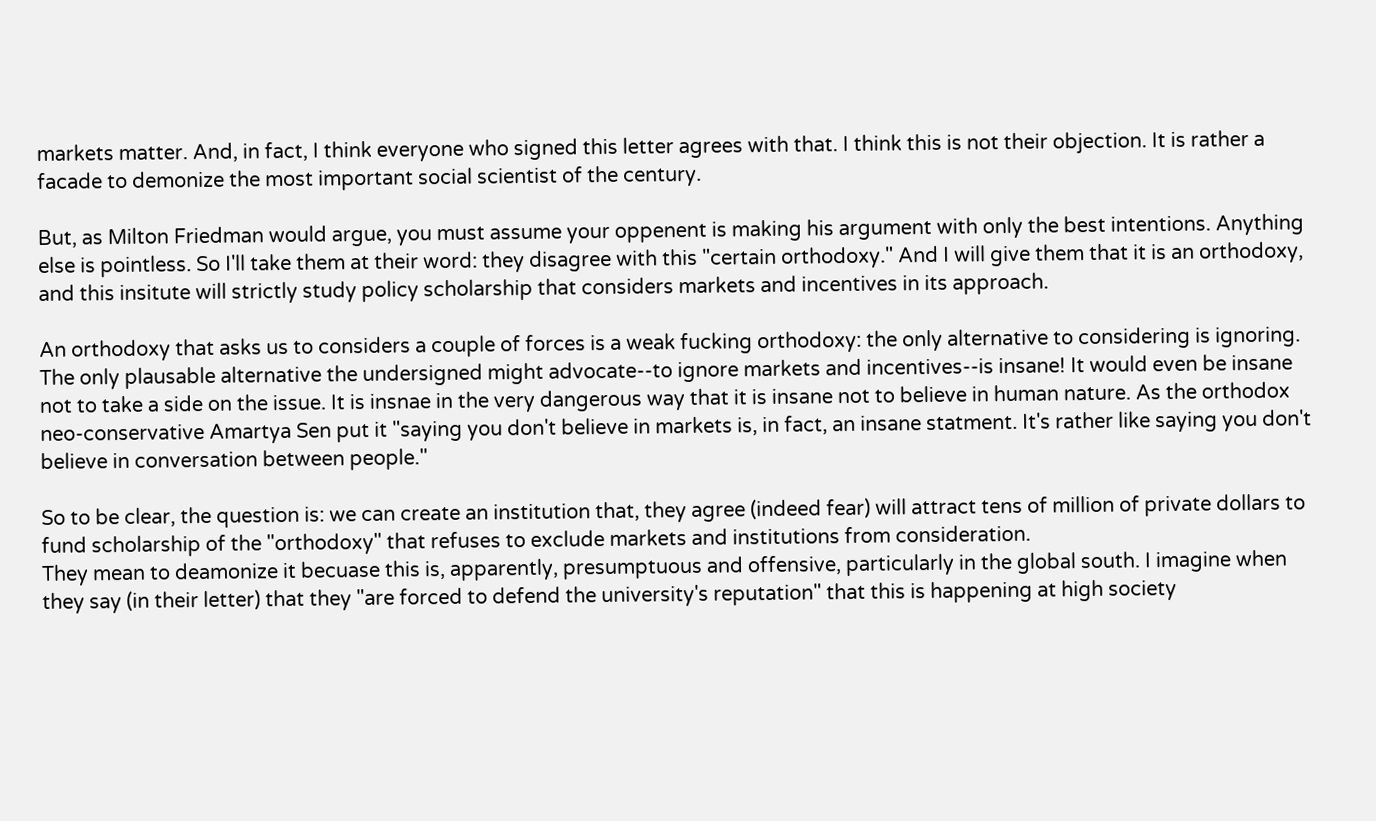markets matter. And, in fact, I think everyone who signed this letter agrees with that. I think this is not their objection. It is rather a facade to demonize the most important social scientist of the century.

But, as Milton Friedman would argue, you must assume your oppenent is making his argument with only the best intentions. Anything else is pointless. So I'll take them at their word: they disagree with this "certain orthodoxy." And I will give them that it is an orthodoxy, and this insitute will strictly study policy scholarship that considers markets and incentives in its approach.

An orthodoxy that asks us to considers a couple of forces is a weak fucking orthodoxy: the only alternative to considering is ignoring. The only plausable alternative the undersigned might advocate--to ignore markets and incentives--is insane! It would even be insane not to take a side on the issue. It is insnae in the very dangerous way that it is insane not to believe in human nature. As the orthodox neo-conservative Amartya Sen put it "saying you don't believe in markets is, in fact, an insane statment. It's rather like saying you don't believe in conversation between people."

So to be clear, the question is: we can create an institution that, they agree (indeed fear) will attract tens of million of private dollars to fund scholarship of the "orthodoxy" that refuses to exclude markets and institutions from consideration.
They mean to deamonize it becuase this is, apparently, presumptuous and offensive, particularly in the global south. I imagine when they say (in their letter) that they "are forced to defend the university's reputation" that this is happening at high society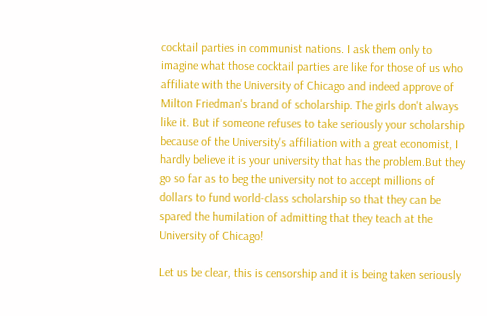cocktail parties in communist nations. I ask them only to imagine what those cocktail parties are like for those of us who affiliate with the University of Chicago and indeed approve of Milton Friedman's brand of scholarship. The girls don't always like it. But if someone refuses to take seriously your scholarship because of the University's affiliation with a great economist, I hardly believe it is your university that has the problem.But they go so far as to beg the university not to accept millions of dollars to fund world-class scholarship so that they can be spared the humilation of admitting that they teach at the University of Chicago!

Let us be clear, this is censorship and it is being taken seriously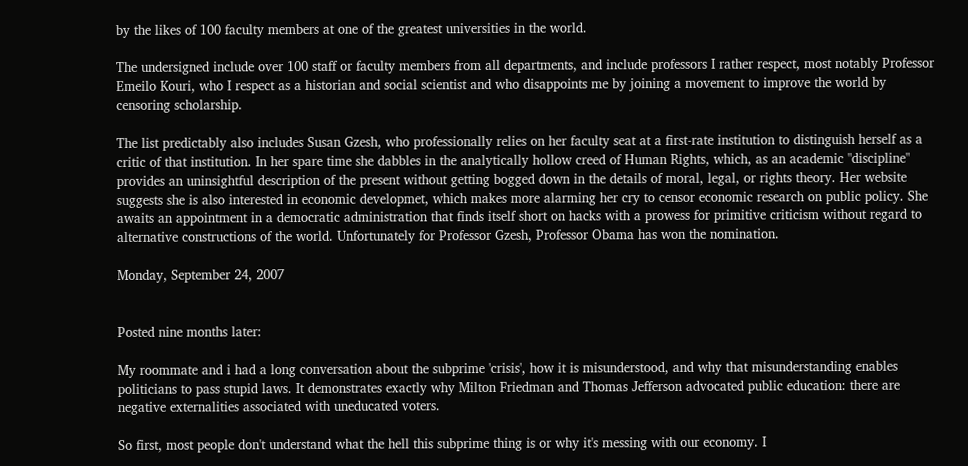by the likes of 100 faculty members at one of the greatest universities in the world.

The undersigned include over 100 staff or faculty members from all departments, and include professors I rather respect, most notably Professor Emeilo Kouri, who I respect as a historian and social scientist and who disappoints me by joining a movement to improve the world by censoring scholarship.

The list predictably also includes Susan Gzesh, who professionally relies on her faculty seat at a first-rate institution to distinguish herself as a critic of that institution. In her spare time she dabbles in the analytically hollow creed of Human Rights, which, as an academic "discipline" provides an uninsightful description of the present without getting bogged down in the details of moral, legal, or rights theory. Her website suggests she is also interested in economic developmet, which makes more alarming her cry to censor economic research on public policy. She awaits an appointment in a democratic administration that finds itself short on hacks with a prowess for primitive criticism without regard to alternative constructions of the world. Unfortunately for Professor Gzesh, Professor Obama has won the nomination.

Monday, September 24, 2007


Posted nine months later:

My roommate and i had a long conversation about the subprime 'crisis', how it is misunderstood, and why that misunderstanding enables politicians to pass stupid laws. It demonstrates exactly why Milton Friedman and Thomas Jefferson advocated public education: there are negative externalities associated with uneducated voters.

So first, most people don't understand what the hell this subprime thing is or why it's messing with our economy. I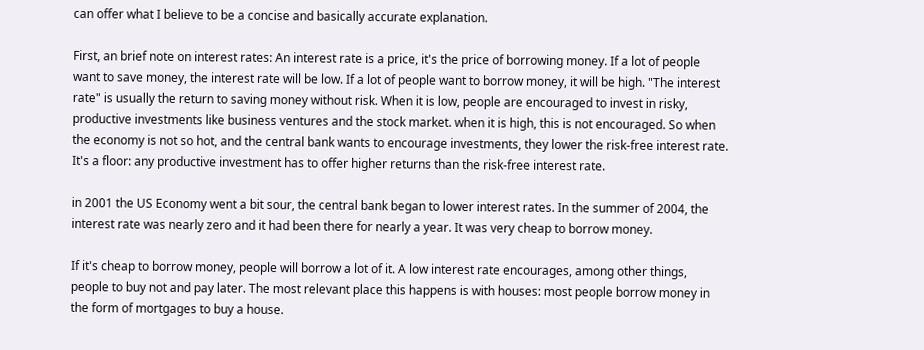can offer what I believe to be a concise and basically accurate explanation.

First, an brief note on interest rates: An interest rate is a price, it's the price of borrowing money. If a lot of people want to save money, the interest rate will be low. If a lot of people want to borrow money, it will be high. "The interest rate" is usually the return to saving money without risk. When it is low, people are encouraged to invest in risky, productive investments like business ventures and the stock market. when it is high, this is not encouraged. So when the economy is not so hot, and the central bank wants to encourage investments, they lower the risk-free interest rate. It's a floor: any productive investment has to offer higher returns than the risk-free interest rate.

in 2001 the US Economy went a bit sour, the central bank began to lower interest rates. In the summer of 2004, the interest rate was nearly zero and it had been there for nearly a year. It was very cheap to borrow money.

If it's cheap to borrow money, people will borrow a lot of it. A low interest rate encourages, among other things, people to buy not and pay later. The most relevant place this happens is with houses: most people borrow money in the form of mortgages to buy a house.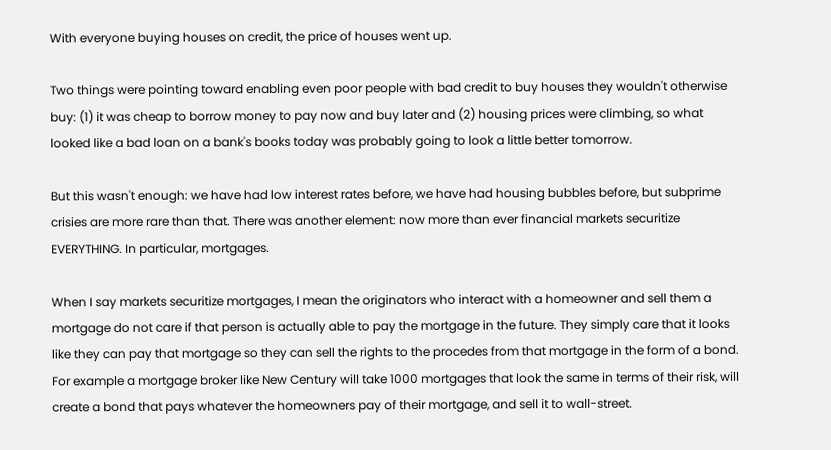With everyone buying houses on credit, the price of houses went up.

Two things were pointing toward enabling even poor people with bad credit to buy houses they wouldn't otherwise buy: (1) it was cheap to borrow money to pay now and buy later and (2) housing prices were climbing, so what looked like a bad loan on a bank's books today was probably going to look a little better tomorrow.

But this wasn't enough: we have had low interest rates before, we have had housing bubbles before, but subprime crisies are more rare than that. There was another element: now more than ever financial markets securitize EVERYTHING. In particular, mortgages.

When I say markets securitize mortgages, I mean the originators who interact with a homeowner and sell them a mortgage do not care if that person is actually able to pay the mortgage in the future. They simply care that it looks like they can pay that mortgage so they can sell the rights to the procedes from that mortgage in the form of a bond. For example a mortgage broker like New Century will take 1000 mortgages that look the same in terms of their risk, will create a bond that pays whatever the homeowners pay of their mortgage, and sell it to wall-street.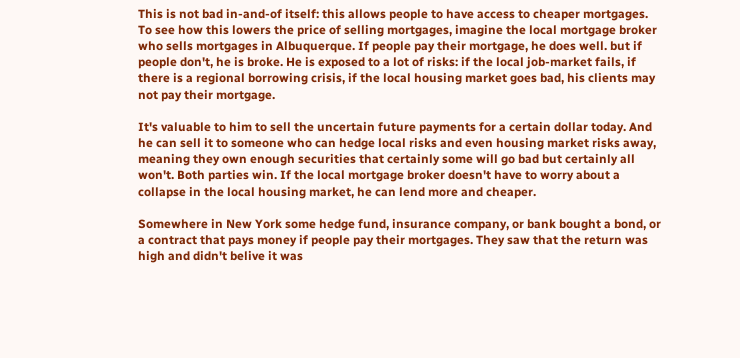This is not bad in-and-of itself: this allows people to have access to cheaper mortgages. To see how this lowers the price of selling mortgages, imagine the local mortgage broker who sells mortgages in Albuquerque. If people pay their mortgage, he does well. but if people don't, he is broke. He is exposed to a lot of risks: if the local job-market fails, if there is a regional borrowing crisis, if the local housing market goes bad, his clients may not pay their mortgage.

It's valuable to him to sell the uncertain future payments for a certain dollar today. And he can sell it to someone who can hedge local risks and even housing market risks away, meaning they own enough securities that certainly some will go bad but certainly all won't. Both parties win. If the local mortgage broker doesn't have to worry about a collapse in the local housing market, he can lend more and cheaper.

Somewhere in New York some hedge fund, insurance company, or bank bought a bond, or a contract that pays money if people pay their mortgages. They saw that the return was high and didn't belive it was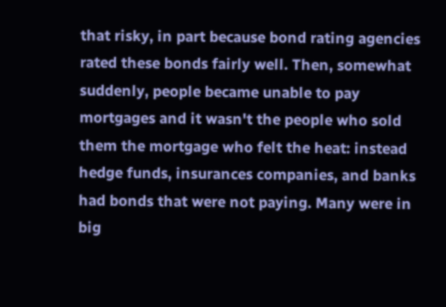that risky, in part because bond rating agencies rated these bonds fairly well. Then, somewhat suddenly, people became unable to pay mortgages and it wasn't the people who sold them the mortgage who felt the heat: instead hedge funds, insurances companies, and banks had bonds that were not paying. Many were in big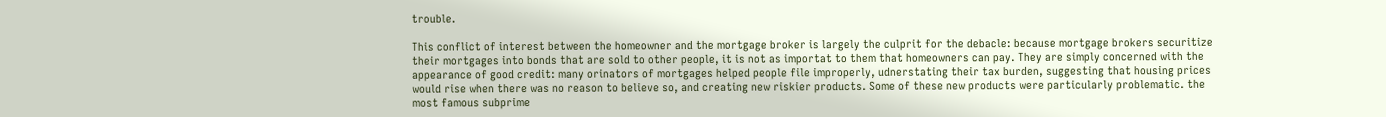trouble.

This conflict of interest between the homeowner and the mortgage broker is largely the culprit for the debacle: because mortgage brokers securitize their mortgages into bonds that are sold to other people, it is not as importat to them that homeowners can pay. They are simply concerned with the appearance of good credit: many orinators of mortgages helped people file improperly, udnerstating their tax burden, suggesting that housing prices would rise when there was no reason to believe so, and creating new riskier products. Some of these new products were particularly problematic. the most famous subprime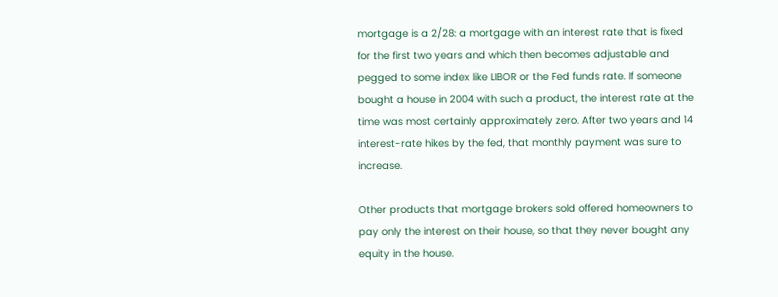mortgage is a 2/28: a mortgage with an interest rate that is fixed for the first two years and which then becomes adjustable and pegged to some index like LIBOR or the Fed funds rate. If someone bought a house in 2004 with such a product, the interest rate at the time was most certainly approximately zero. After two years and 14 interest-rate hikes by the fed, that monthly payment was sure to increase.

Other products that mortgage brokers sold offered homeowners to pay only the interest on their house, so that they never bought any equity in the house.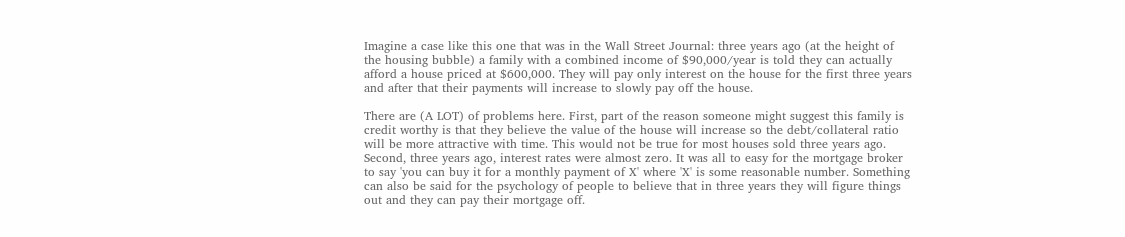Imagine a case like this one that was in the Wall Street Journal: three years ago (at the height of the housing bubble) a family with a combined income of $90,000/year is told they can actually afford a house priced at $600,000. They will pay only interest on the house for the first three years and after that their payments will increase to slowly pay off the house.

There are (A LOT) of problems here. First, part of the reason someone might suggest this family is credit worthy is that they believe the value of the house will increase so the debt/collateral ratio will be more attractive with time. This would not be true for most houses sold three years ago. Second, three years ago, interest rates were almost zero. It was all to easy for the mortgage broker to say 'you can buy it for a monthly payment of X' where 'X' is some reasonable number. Something can also be said for the psychology of people to believe that in three years they will figure things out and they can pay their mortgage off.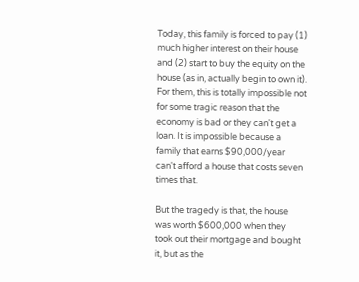Today, this family is forced to pay (1) much higher interest on their house and (2) start to buy the equity on the house (as in, actually begin to own it). For them, this is totally impossible not for some tragic reason that the economy is bad or they can't get a loan. It is impossible because a family that earns $90,000/year can't afford a house that costs seven times that.

But the tragedy is that, the house was worth $600,000 when they took out their mortgage and bought it, but as the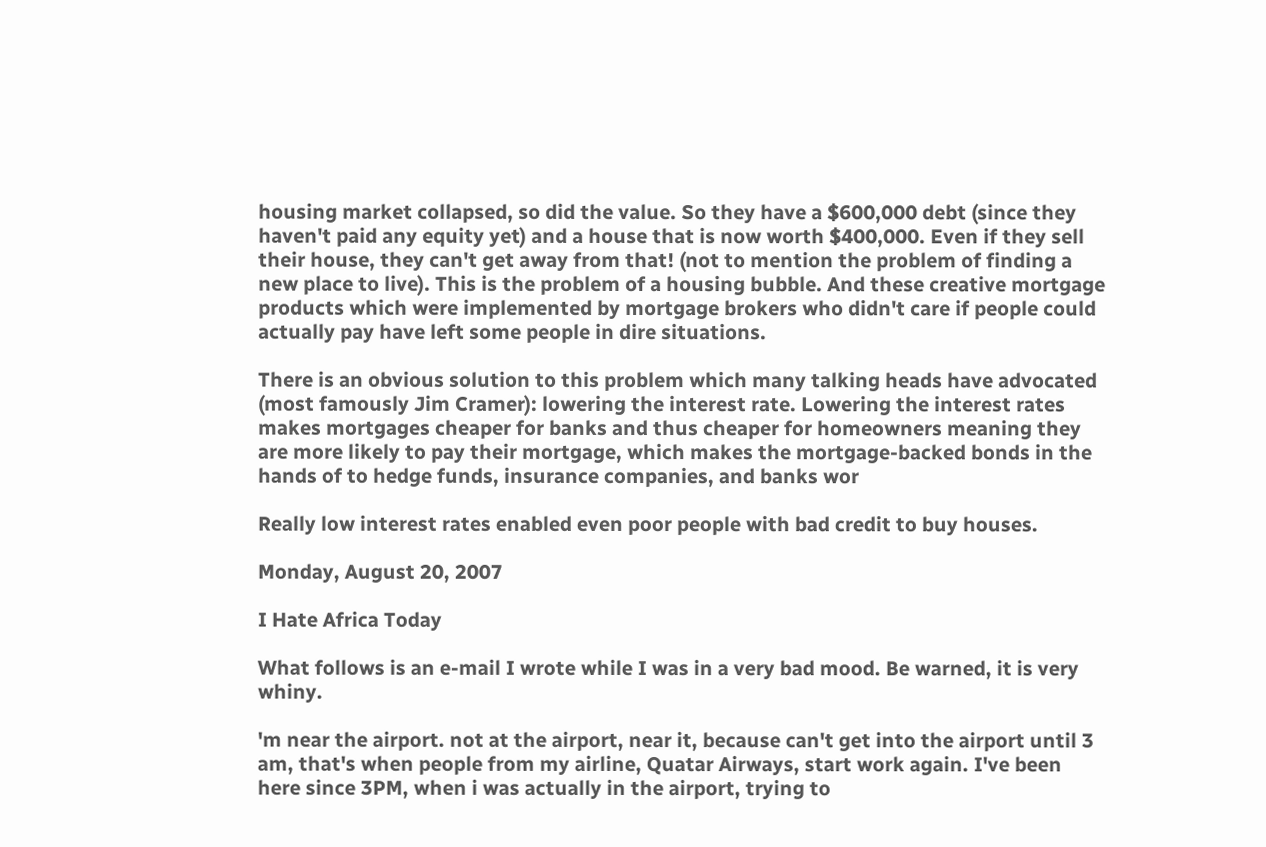housing market collapsed, so did the value. So they have a $600,000 debt (since they haven't paid any equity yet) and a house that is now worth $400,000. Even if they sell their house, they can't get away from that! (not to mention the problem of finding a new place to live). This is the problem of a housing bubble. And these creative mortgage products which were implemented by mortgage brokers who didn't care if people could actually pay have left some people in dire situations.

There is an obvious solution to this problem which many talking heads have advocated (most famously Jim Cramer): lowering the interest rate. Lowering the interest rates makes mortgages cheaper for banks and thus cheaper for homeowners meaning they are more likely to pay their mortgage, which makes the mortgage-backed bonds in the hands of to hedge funds, insurance companies, and banks wor

Really low interest rates enabled even poor people with bad credit to buy houses.

Monday, August 20, 2007

I Hate Africa Today

What follows is an e-mail I wrote while I was in a very bad mood. Be warned, it is very whiny.

'm near the airport. not at the airport, near it, because can't get into the airport until 3 am, that's when people from my airline, Quatar Airways, start work again. I've been here since 3PM, when i was actually in the airport, trying to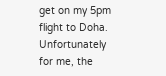get on my 5pm flight to Doha. Unfortunately for me, the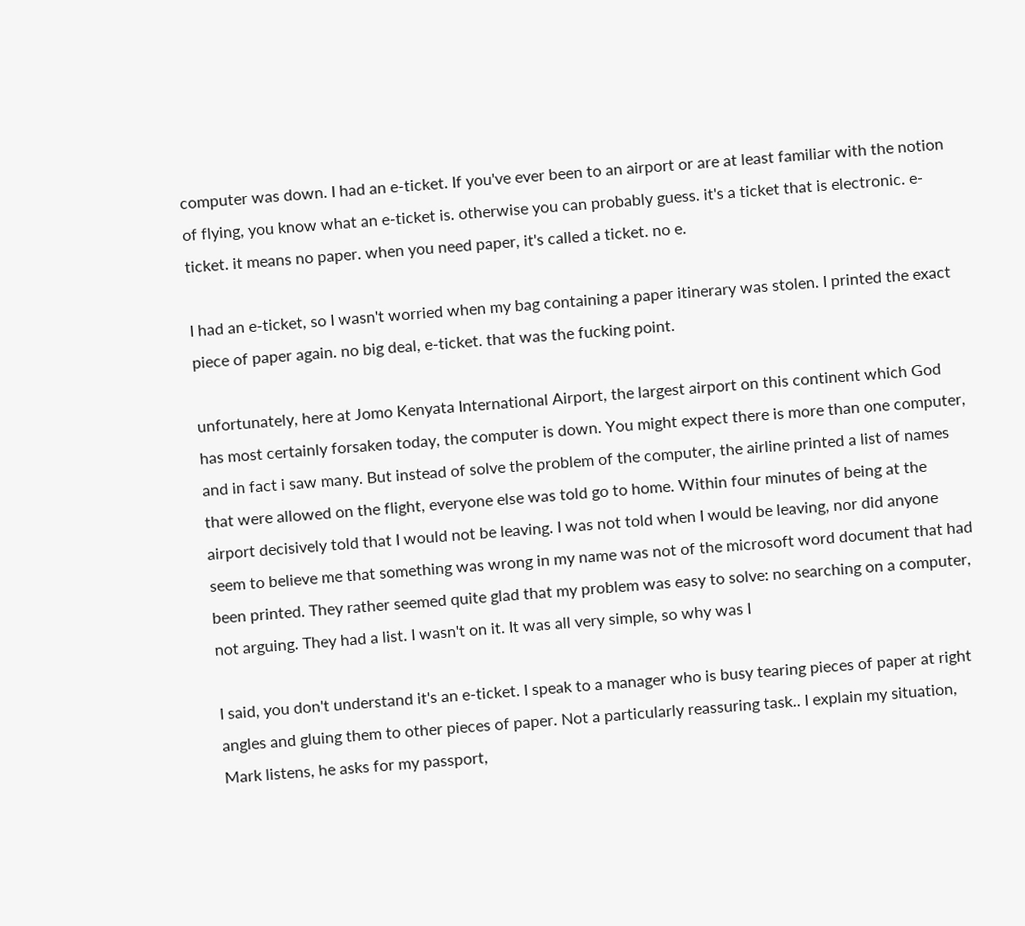computer was down. I had an e-ticket. If you've ever been to an airport or are at least familiar with the notion of flying, you know what an e-ticket is. otherwise you can probably guess. it's a ticket that is electronic. e-ticket. it means no paper. when you need paper, it's called a ticket. no e.

I had an e-ticket, so I wasn't worried when my bag containing a paper itinerary was stolen. I printed the exact piece of paper again. no big deal, e-ticket. that was the fucking point.

unfortunately, here at Jomo Kenyata International Airport, the largest airport on this continent which God has most certainly forsaken today, the computer is down. You might expect there is more than one computer, and in fact i saw many. But instead of solve the problem of the computer, the airline printed a list of names that were allowed on the flight, everyone else was told go to home. Within four minutes of being at the airport decisively told that I would not be leaving. I was not told when I would be leaving, nor did anyone seem to believe me that something was wrong in my name was not of the microsoft word document that had been printed. They rather seemed quite glad that my problem was easy to solve: no searching on a computer, not arguing. They had a list. I wasn't on it. It was all very simple, so why was I

I said, you don't understand it's an e-ticket. I speak to a manager who is busy tearing pieces of paper at right angles and gluing them to other pieces of paper. Not a particularly reassuring task.. I explain my situation, Mark listens, he asks for my passport,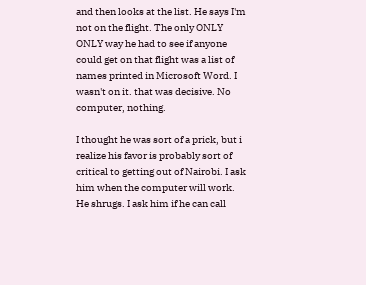and then looks at the list. He says I'm not on the flight. The only ONLY ONLY way he had to see if anyone could get on that flight was a list of names printed in Microsoft Word. I wasn't on it. that was decisive. No computer, nothing.

I thought he was sort of a prick, but i realize his favor is probably sort of critical to getting out of Nairobi. I ask him when the computer will work. He shrugs. I ask him if he can call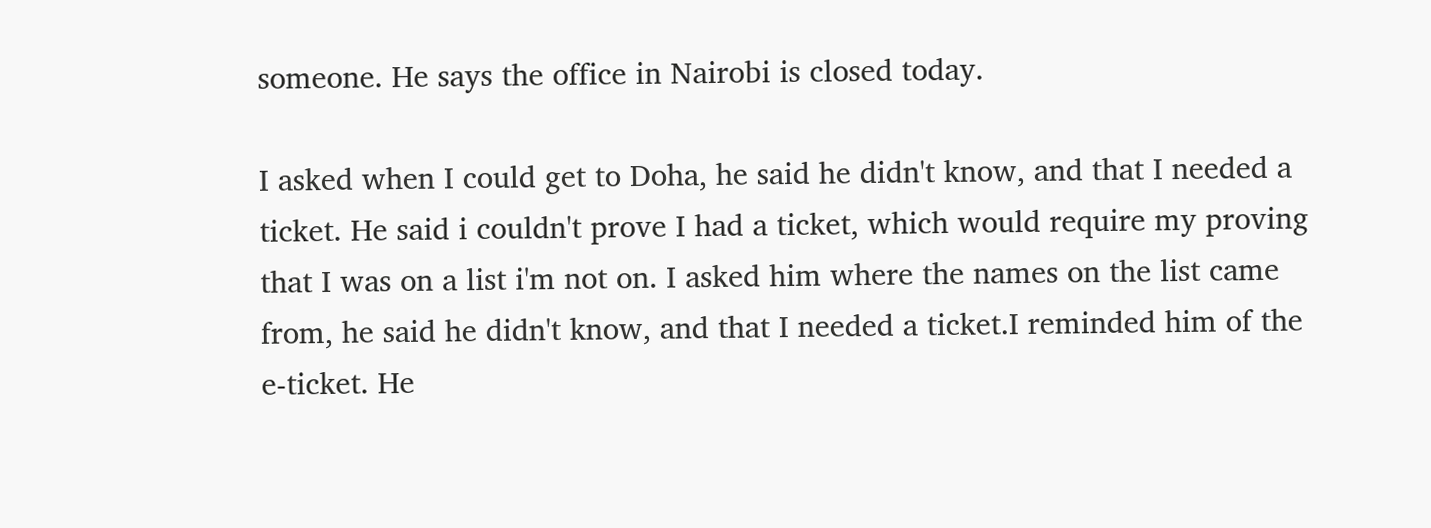someone. He says the office in Nairobi is closed today.

I asked when I could get to Doha, he said he didn't know, and that I needed a ticket. He said i couldn't prove I had a ticket, which would require my proving that I was on a list i'm not on. I asked him where the names on the list came from, he said he didn't know, and that I needed a ticket.I reminded him of the e-ticket. He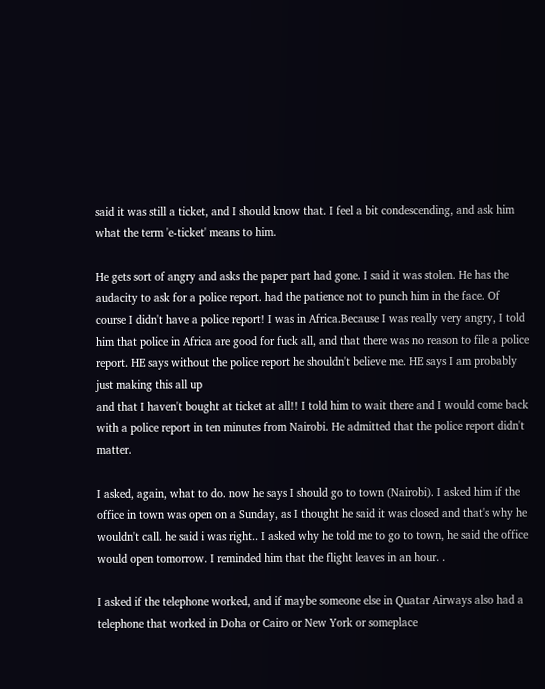said it was still a ticket, and I should know that. I feel a bit condescending, and ask him what the term 'e-ticket' means to him.

He gets sort of angry and asks the paper part had gone. I said it was stolen. He has the audacity to ask for a police report. had the patience not to punch him in the face. Of course I didn't have a police report! I was in Africa.Because I was really very angry, I told him that police in Africa are good for fuck all, and that there was no reason to file a police report. HE says without the police report he shouldn't believe me. HE says I am probably just making this all up
and that I haven't bought at ticket at all!! I told him to wait there and I would come back with a police report in ten minutes from Nairobi. He admitted that the police report didn't matter.

I asked, again, what to do. now he says I should go to town (Nairobi). I asked him if the office in town was open on a Sunday, as I thought he said it was closed and that's why he wouldn't call. he said i was right.. I asked why he told me to go to town, he said the office would open tomorrow. I reminded him that the flight leaves in an hour. .

I asked if the telephone worked, and if maybe someone else in Quatar Airways also had a telephone that worked in Doha or Cairo or New York or someplace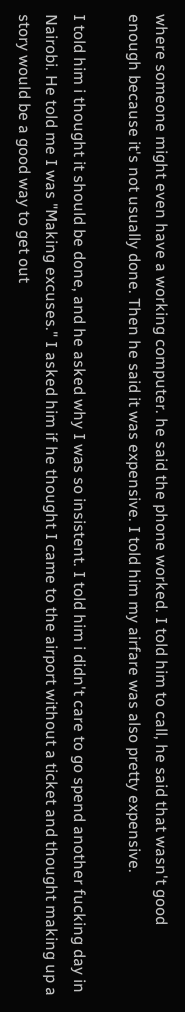where someone might even have a working computer. he said the phone worked. I told him to call, he said that wasn't good
enough because it's not usually done. Then he said it was expensive. I told him my airfare was also pretty expensive.

I told him i thought it should be done, and he asked why I was so insistent. I told him i didn't care to go spend another fucking day in Nairobi. He told me I was "Making excuses." I asked him if he thought I came to the airport without a ticket and thought making up a story would be a good way to get out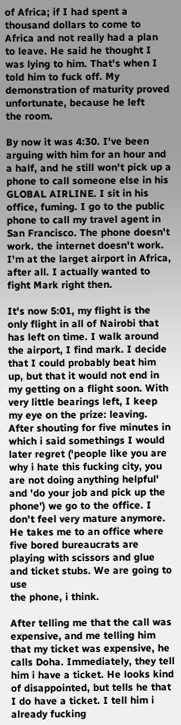of Africa; if I had spent a thousand dollars to come to Africa and not really had a plan to leave. He said he thought I was lying to him. That's when I told him to fuck off. My demonstration of maturity proved unfortunate, because he left
the room.

By now it was 4:30. I've been arguing with him for an hour and a half, and he still won't pick up a phone to call someone else in his GLOBAL AIRLINE. I sit in his office, fuming. I go to the public phone to call my travel agent in San Francisco. The phone doesn't work. the internet doesn't work. I'm at the larget airport in Africa, after all. I actually wanted to fight Mark right then.

It's now 5:01, my flight is the only flight in all of Nairobi that has left on time. I walk around the airport, I find mark. I decide that I could probably beat him up, but that it would not end in my getting on a flight soon. With very little bearings left, I keep my eye on the prize: leaving. After shouting for five minutes in which i said somethings I would later regret ('people like you are why i hate this fucking city, you are not doing anything helpful' and 'do your job and pick up the phone') we go to the office. I don't feel very mature anymore. He takes me to an office where five bored bureaucrats are playing with scissors and glue and ticket stubs. We are going to use
the phone, i think.

After telling me that the call was expensive, and me telling him that my ticket was expensive, he calls Doha. Immediately, they tell him i have a ticket. He looks kind of disappointed, but tells he that I do have a ticket. I tell him i already fucking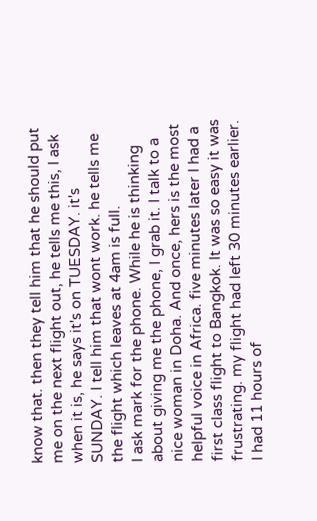know that. then they tell him that he should put me on the next flight out, he tells me this, I ask when it is, he says it's on TUESDAY. it's SUNDAY. I tell him that wont work. he tells me the flight which leaves at 4am is full.
I ask mark for the phone. While he is thinking about giving me the phone, I grab it. I talk to a nice woman in Doha. And once, hers is the most helpful voice in Africa. five minutes later I had a first class flight to Bangkok. It was so easy it was frustrating. my flight had left 30 minutes earlier. I had 11 hours of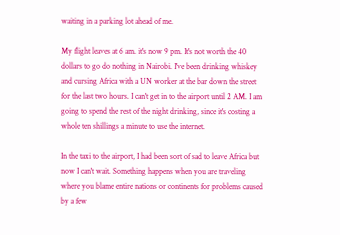waiting in a parking lot ahead of me.

My flight leaves at 6 am. it's now 9 pm. It's not worth the 40 dollars to go do nothing in Nairobi. I've been drinking whiskey and cursing Africa with a UN worker at the bar down the street for the last two hours. I can't get in to the airport until 2 AM. I am going to spend the rest of the night drinking, since it's costing a whole ten shillings a minute to use the internet.

In the taxi to the airport, I had been sort of sad to leave Africa but now I can't wait. Something happens when you are traveling where you blame entire nations or continents for problems caused by a few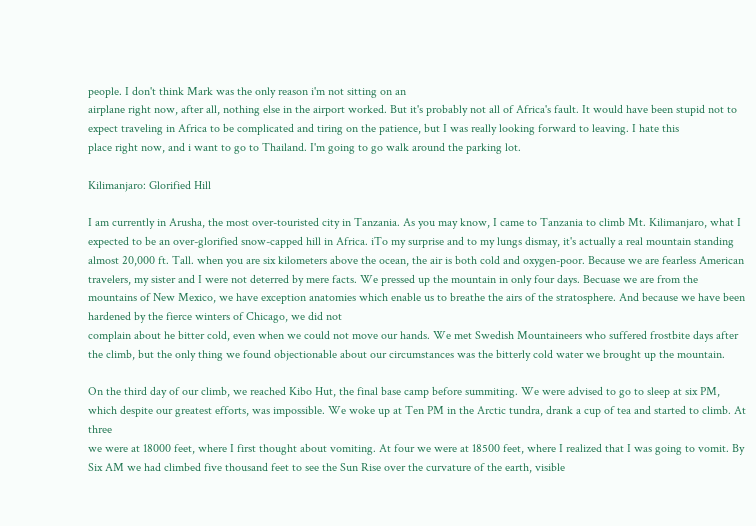people. I don't think Mark was the only reason i'm not sitting on an
airplane right now, after all, nothing else in the airport worked. But it's probably not all of Africa's fault. It would have been stupid not to expect traveling in Africa to be complicated and tiring on the patience, but I was really looking forward to leaving. I hate this
place right now, and i want to go to Thailand. I'm going to go walk around the parking lot.

Kilimanjaro: Glorified Hill

I am currently in Arusha, the most over-touristed city in Tanzania. As you may know, I came to Tanzania to climb Mt. Kilimanjaro, what I expected to be an over-glorified snow-capped hill in Africa. iTo my surprise and to my lungs dismay, it's actually a real mountain standing almost 20,000 ft. Tall. when you are six kilometers above the ocean, the air is both cold and oxygen-poor. Because we are fearless American travelers, my sister and I were not deterred by mere facts. We pressed up the mountain in only four days. Becuase we are from the mountains of New Mexico, we have exception anatomies which enable us to breathe the airs of the stratosphere. And because we have been hardened by the fierce winters of Chicago, we did not
complain about he bitter cold, even when we could not move our hands. We met Swedish Mountaineers who suffered frostbite days after the climb, but the only thing we found objectionable about our circumstances was the bitterly cold water we brought up the mountain.

On the third day of our climb, we reached Kibo Hut, the final base camp before summiting. We were advised to go to sleep at six PM, which despite our greatest efforts, was impossible. We woke up at Ten PM in the Arctic tundra, drank a cup of tea and started to climb. At three
we were at 18000 feet, where I first thought about vomiting. At four we were at 18500 feet, where I realized that I was going to vomit. By Six AM we had climbed five thousand feet to see the Sun Rise over the curvature of the earth, visible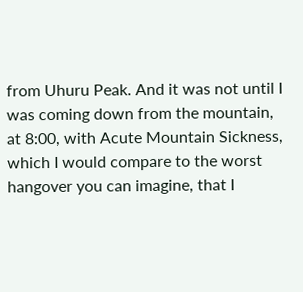from Uhuru Peak. And it was not until I was coming down from the mountain, at 8:00, with Acute Mountain Sickness, which I would compare to the worst hangover you can imagine, that I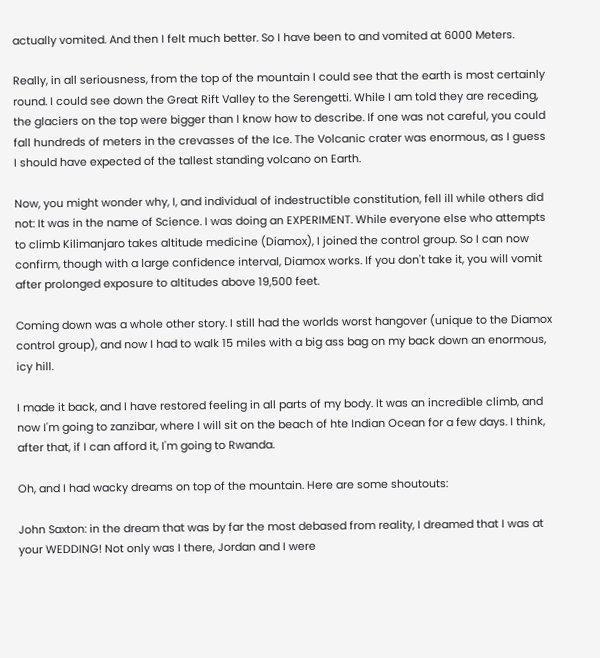actually vomited. And then I felt much better. So I have been to and vomited at 6000 Meters.

Really, in all seriousness, from the top of the mountain I could see that the earth is most certainly round. I could see down the Great Rift Valley to the Serengetti. While I am told they are receding, the glaciers on the top were bigger than I know how to describe. If one was not careful, you could fall hundreds of meters in the crevasses of the Ice. The Volcanic crater was enormous, as I guess I should have expected of the tallest standing volcano on Earth.

Now, you might wonder why, I, and individual of indestructible constitution, fell ill while others did not: It was in the name of Science. I was doing an EXPERIMENT. While everyone else who attempts to climb Kilimanjaro takes altitude medicine (Diamox), I joined the control group. So I can now confirm, though with a large confidence interval, Diamox works. If you don't take it, you will vomit after prolonged exposure to altitudes above 19,500 feet.

Coming down was a whole other story. I still had the worlds worst hangover (unique to the Diamox control group), and now I had to walk 15 miles with a big ass bag on my back down an enormous, icy hill.

I made it back, and I have restored feeling in all parts of my body. It was an incredible climb, and now I'm going to zanzibar, where I will sit on the beach of hte Indian Ocean for a few days. I think, after that, if I can afford it, I'm going to Rwanda.

Oh, and I had wacky dreams on top of the mountain. Here are some shoutouts:

John Saxton: in the dream that was by far the most debased from reality, I dreamed that I was at your WEDDING! Not only was I there, Jordan and I were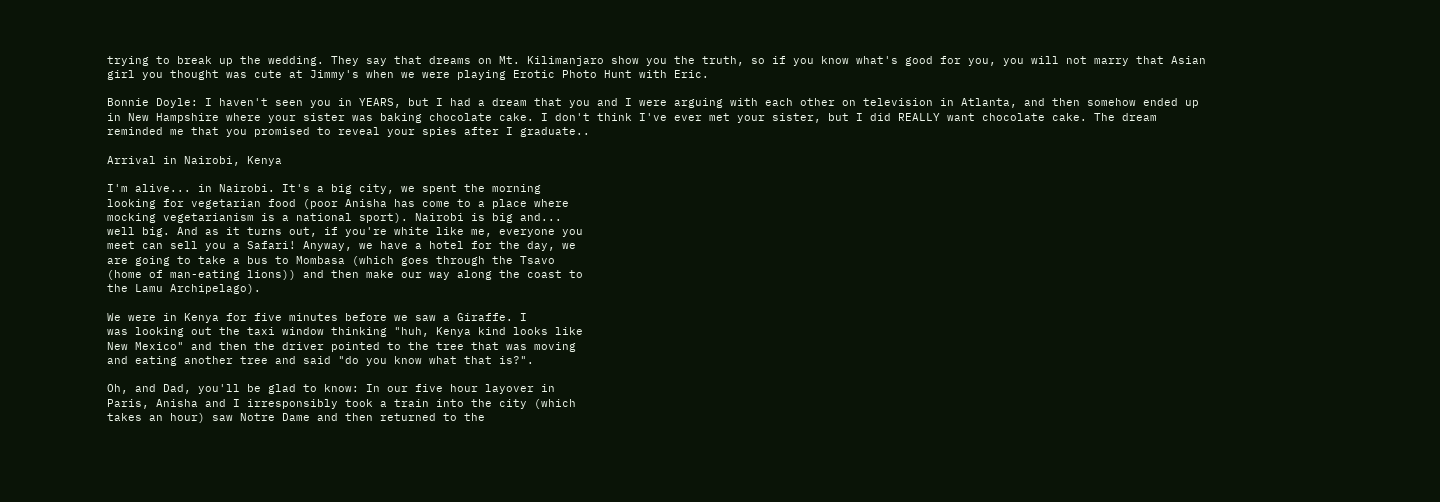trying to break up the wedding. They say that dreams on Mt. Kilimanjaro show you the truth, so if you know what's good for you, you will not marry that Asian girl you thought was cute at Jimmy's when we were playing Erotic Photo Hunt with Eric.

Bonnie Doyle: I haven't seen you in YEARS, but I had a dream that you and I were arguing with each other on television in Atlanta, and then somehow ended up in New Hampshire where your sister was baking chocolate cake. I don't think I've ever met your sister, but I did REALLY want chocolate cake. The dream reminded me that you promised to reveal your spies after I graduate..

Arrival in Nairobi, Kenya

I'm alive... in Nairobi. It's a big city, we spent the morning
looking for vegetarian food (poor Anisha has come to a place where
mocking vegetarianism is a national sport). Nairobi is big and...
well big. And as it turns out, if you're white like me, everyone you
meet can sell you a Safari! Anyway, we have a hotel for the day, we
are going to take a bus to Mombasa (which goes through the Tsavo
(home of man-eating lions)) and then make our way along the coast to
the Lamu Archipelago).

We were in Kenya for five minutes before we saw a Giraffe. I
was looking out the taxi window thinking "huh, Kenya kind looks like
New Mexico" and then the driver pointed to the tree that was moving
and eating another tree and said "do you know what that is?".

Oh, and Dad, you'll be glad to know: In our five hour layover in
Paris, Anisha and I irresponsibly took a train into the city (which
takes an hour) saw Notre Dame and then returned to the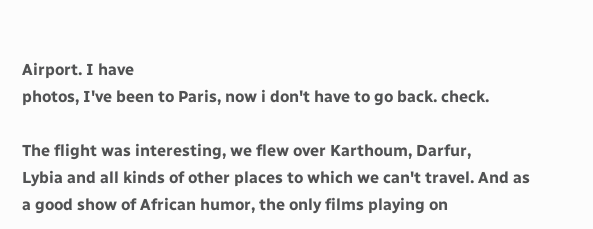Airport. I have
photos, I've been to Paris, now i don't have to go back. check.

The flight was interesting, we flew over Karthoum, Darfur,
Lybia and all kinds of other places to which we can't travel. And as
a good show of African humor, the only films playing on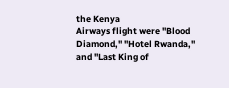the Kenya
Airways flight were "Blood Diamond," "Hotel Rwanda," and "Last King of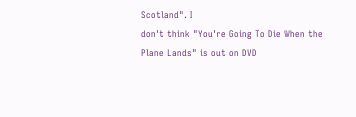Scotland". I
don't think "You're Going To Die When the Plane Lands" is out on DVD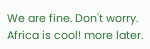We are fine. Don't worry. Africa is cool! more later.